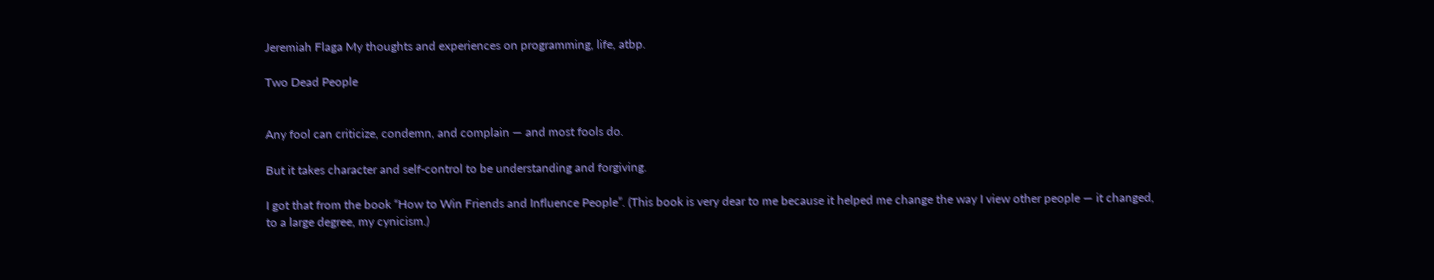Jeremiah Flaga My thoughts and experiences on programming, life, atbp.

Two Dead People


Any fool can criticize, condemn, and complain — and most fools do.

But it takes character and self-control to be understanding and forgiving.

I got that from the book “How to Win Friends and Influence People”. (This book is very dear to me because it helped me change the way I view other people — it changed, to a large degree, my cynicism.)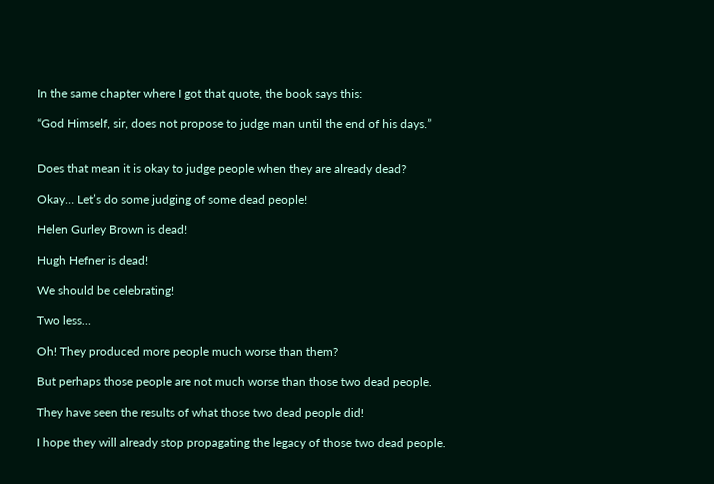In the same chapter where I got that quote, the book says this:

“God Himself, sir, does not propose to judge man until the end of his days.”


Does that mean it is okay to judge people when they are already dead?

Okay… Let’s do some judging of some dead people!

Helen Gurley Brown is dead!

Hugh Hefner is dead!

We should be celebrating!

Two less…

Oh! They produced more people much worse than them?

But perhaps those people are not much worse than those two dead people.

They have seen the results of what those two dead people did!

I hope they will already stop propagating the legacy of those two dead people.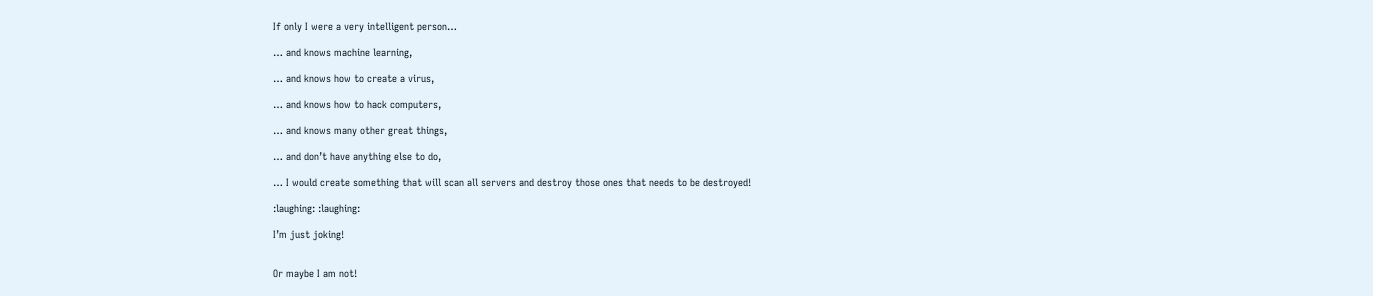If only I were a very intelligent person…

… and knows machine learning,

… and knows how to create a virus,

… and knows how to hack computers,

… and knows many other great things,

… and don’t have anything else to do,

… I would create something that will scan all servers and destroy those ones that needs to be destroyed!

:laughing: :laughing:

I’m just joking!


Or maybe I am not!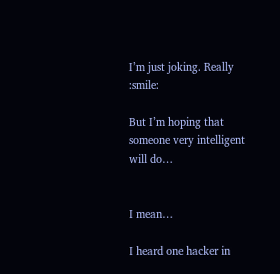I’m just joking. Really :smile:

But I’m hoping that someone very intelligent will do…


I mean…

I heard one hacker in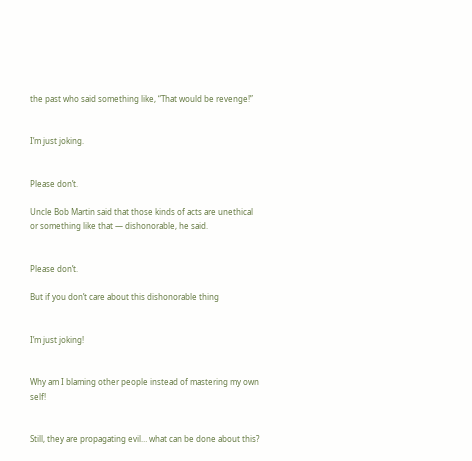the past who said something like, “That would be revenge!”


I’m just joking.


Please don’t.

Uncle Bob Martin said that those kinds of acts are unethical or something like that — dishonorable, he said.


Please don’t.

But if you don’t care about this dishonorable thing


I’m just joking!


Why am I blaming other people instead of mastering my own self!


Still, they are propagating evil… what can be done about this?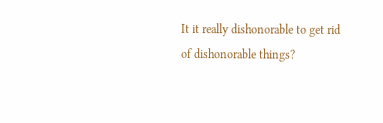It it really dishonorable to get rid of dishonorable things?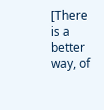[There is a better way, of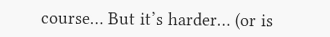course… But it’s harder… (or is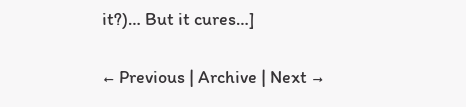it?)… But it cures…]

← Previous | Archive | Next →